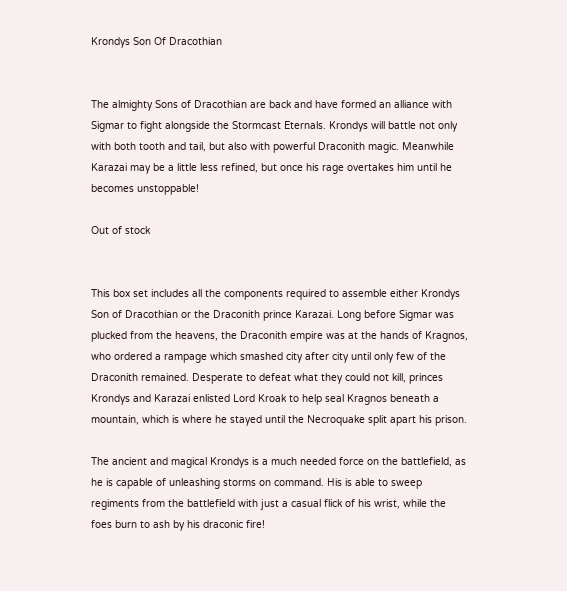Krondys Son Of Dracothian


The almighty Sons of Dracothian are back and have formed an alliance with Sigmar to fight alongside the Stormcast Eternals. Krondys will battle not only with both tooth and tail, but also with powerful Draconith magic. Meanwhile Karazai may be a little less refined, but once his rage overtakes him until he becomes unstoppable!

Out of stock


This box set includes all the components required to assemble either Krondys Son of Dracothian or the Draconith prince Karazai. Long before Sigmar was plucked from the heavens, the Draconith empire was at the hands of Kragnos, who ordered a rampage which smashed city after city until only few of the Draconith remained. Desperate to defeat what they could not kill, princes Krondys and Karazai enlisted Lord Kroak to help seal Kragnos beneath a mountain, which is where he stayed until the Necroquake split apart his prison.

The ancient and magical Krondys is a much needed force on the battlefield, as he is capable of unleashing storms on command. His is able to sweep regiments from the battlefield with just a casual flick of his wrist, while the foes burn to ash by his draconic fire!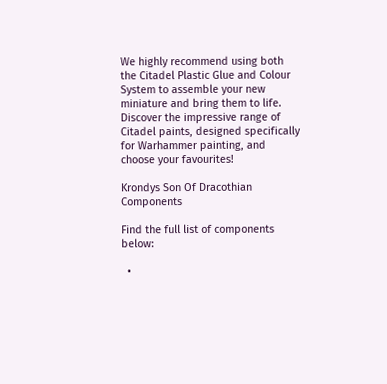We highly recommend using both the Citadel Plastic Glue and Colour System to assemble your new miniature and bring them to life. Discover the impressive range of Citadel paints, designed specifically for Warhammer painting, and choose your favourites!

Krondys Son Of Dracothian Components

Find the full list of components below:

  •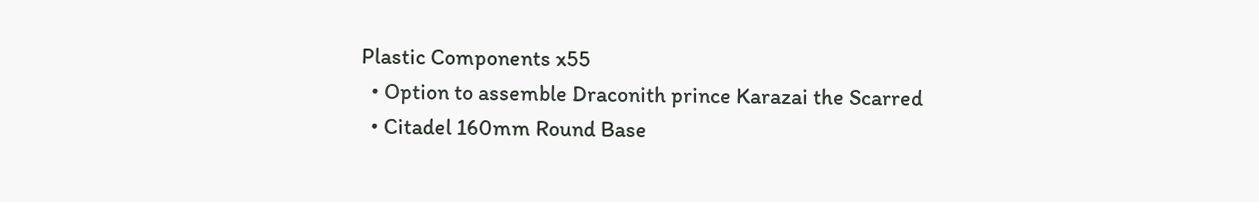Plastic Components x55
  • Option to assemble Draconith prince Karazai the Scarred
  • Citadel 160mm Round Base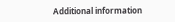Additional information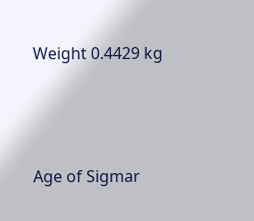Weight 0.4429 kg



Age of Sigmar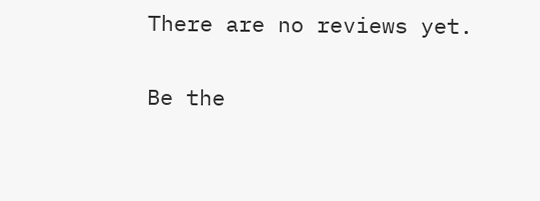There are no reviews yet.

Be the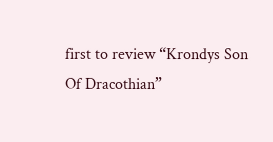first to review “Krondys Son Of Dracothian”